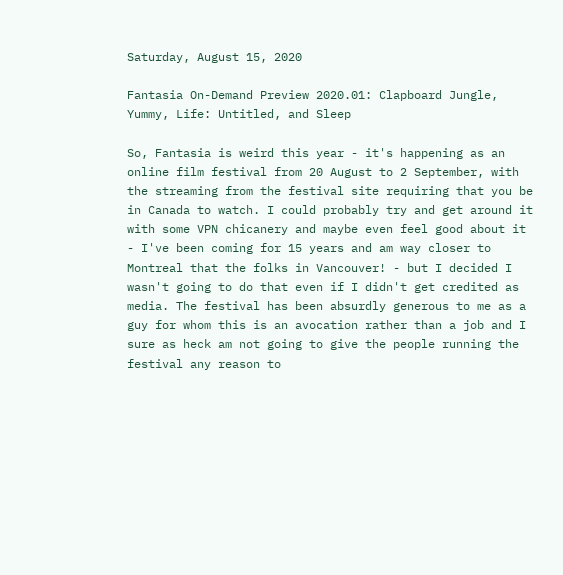Saturday, August 15, 2020

Fantasia On-Demand Preview 2020.01: Clapboard Jungle, Yummy, Life: Untitled, and Sleep

So, Fantasia is weird this year - it's happening as an online film festival from 20 August to 2 September, with the streaming from the festival site requiring that you be in Canada to watch. I could probably try and get around it with some VPN chicanery and maybe even feel good about it - I've been coming for 15 years and am way closer to Montreal that the folks in Vancouver! - but I decided I wasn't going to do that even if I didn't get credited as media. The festival has been absurdly generous to me as a guy for whom this is an avocation rather than a job and I sure as heck am not going to give the people running the festival any reason to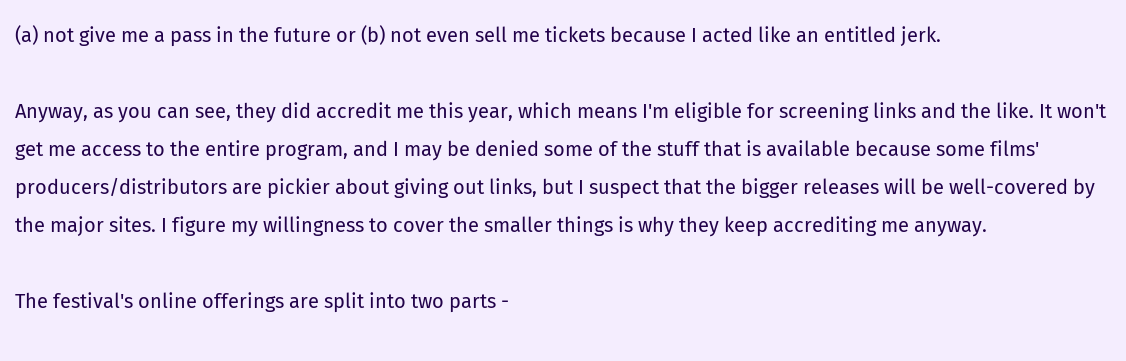(a) not give me a pass in the future or (b) not even sell me tickets because I acted like an entitled jerk.

Anyway, as you can see, they did accredit me this year, which means I'm eligible for screening links and the like. It won't get me access to the entire program, and I may be denied some of the stuff that is available because some films' producers/distributors are pickier about giving out links, but I suspect that the bigger releases will be well-covered by the major sites. I figure my willingness to cover the smaller things is why they keep accrediting me anyway.

The festival's online offerings are split into two parts -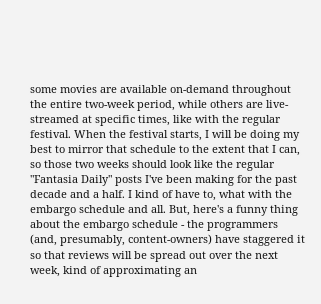some movies are available on-demand throughout the entire two-week period, while others are live-streamed at specific times, like with the regular festival. When the festival starts, I will be doing my best to mirror that schedule to the extent that I can, so those two weeks should look like the regular "Fantasia Daily" posts I've been making for the past decade and a half. I kind of have to, what with the embargo schedule and all. But, here's a funny thing about the embargo schedule - the programmers (and, presumably, content-owners) have staggered it so that reviews will be spread out over the next week, kind of approximating an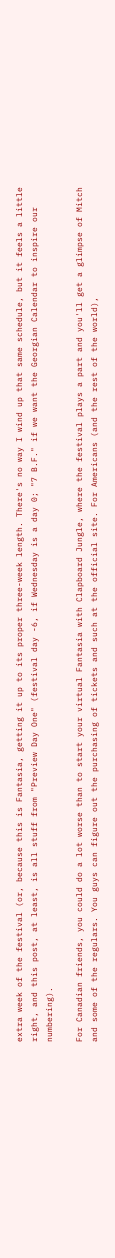extra week of the festival (or, because this is Fantasia, getting it up to its proper three-week length. There's no way I wind up that same schedule, but it feels a little right, and this post, at least, is all stuff from "Preview Day One" (festival day -6, if Wednesday is a day 0; "7 B.F." if we want the Georgian Calendar to inspire our numbering).

For Canadian friends, you could do a lot worse than to start your virtual Fantasia with Clapboard Jungle, where the festival plays a part and you'll get a glimpse of Mitch and some of the regulars. You guys can figure out the purchasing of tickets and such at the official site. For Americans (and the rest of the world),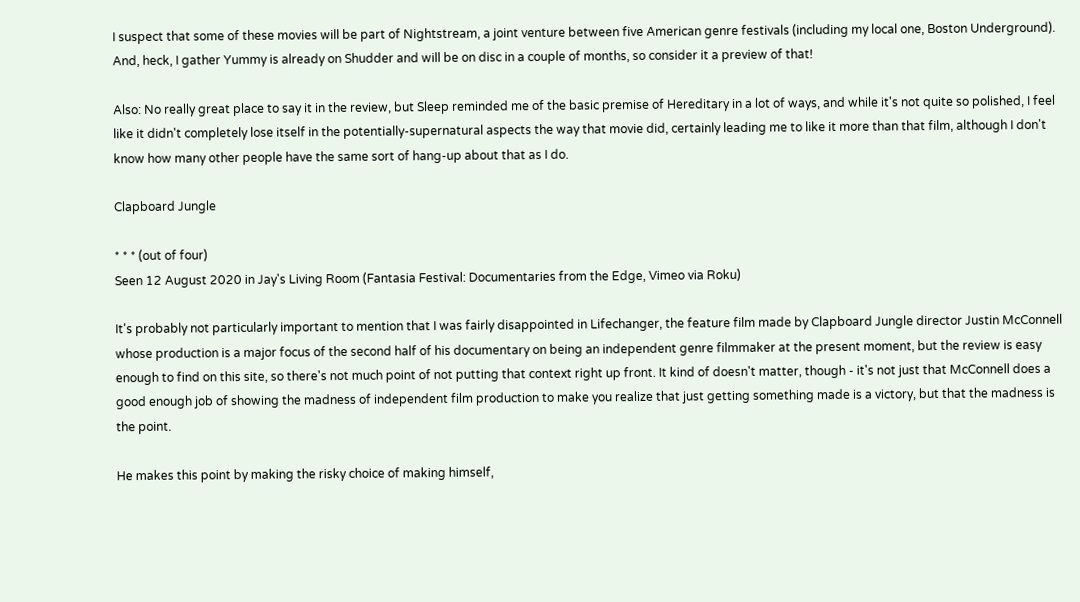I suspect that some of these movies will be part of Nightstream, a joint venture between five American genre festivals (including my local one, Boston Underground). And, heck, I gather Yummy is already on Shudder and will be on disc in a couple of months, so consider it a preview of that!

Also: No really great place to say it in the review, but Sleep reminded me of the basic premise of Hereditary in a lot of ways, and while it's not quite so polished, I feel like it didn't completely lose itself in the potentially-supernatural aspects the way that movie did, certainly leading me to like it more than that film, although I don't know how many other people have the same sort of hang-up about that as I do.

Clapboard Jungle

* * * (out of four)
Seen 12 August 2020 in Jay's Living Room (Fantasia Festival: Documentaries from the Edge, Vimeo via Roku)

It's probably not particularly important to mention that I was fairly disappointed in Lifechanger, the feature film made by Clapboard Jungle director Justin McConnell whose production is a major focus of the second half of his documentary on being an independent genre filmmaker at the present moment, but the review is easy enough to find on this site, so there's not much point of not putting that context right up front. It kind of doesn't matter, though - it's not just that McConnell does a good enough job of showing the madness of independent film production to make you realize that just getting something made is a victory, but that the madness is the point.

He makes this point by making the risky choice of making himself,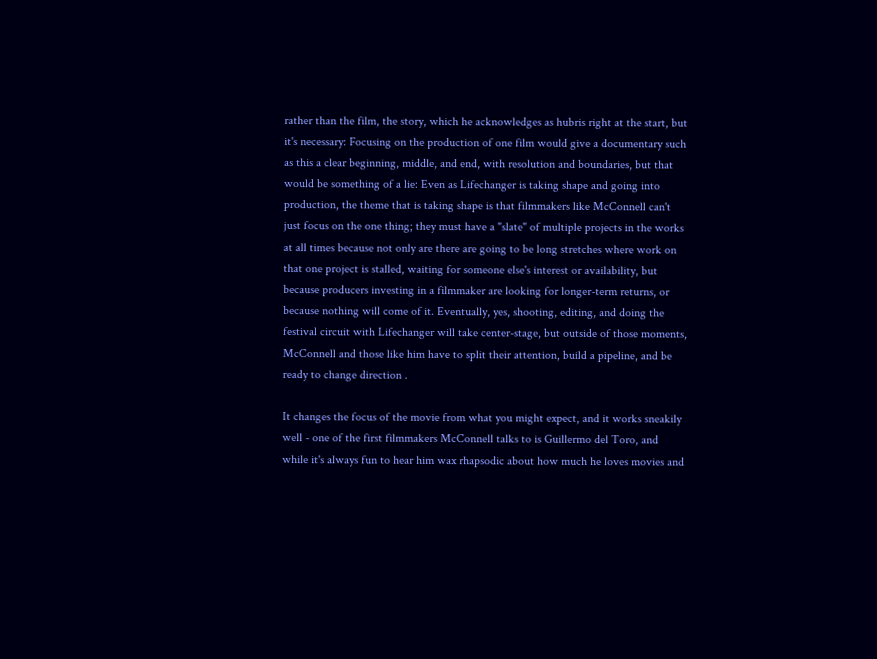rather than the film, the story, which he acknowledges as hubris right at the start, but it's necessary: Focusing on the production of one film would give a documentary such as this a clear beginning, middle, and end, with resolution and boundaries, but that would be something of a lie: Even as Lifechanger is taking shape and going into production, the theme that is taking shape is that filmmakers like McConnell can't just focus on the one thing; they must have a "slate" of multiple projects in the works at all times because not only are there are going to be long stretches where work on that one project is stalled, waiting for someone else's interest or availability, but because producers investing in a filmmaker are looking for longer-term returns, or because nothing will come of it. Eventually, yes, shooting, editing, and doing the festival circuit with Lifechanger will take center-stage, but outside of those moments, McConnell and those like him have to split their attention, build a pipeline, and be ready to change direction .

It changes the focus of the movie from what you might expect, and it works sneakily well - one of the first filmmakers McConnell talks to is Guillermo del Toro, and while it's always fun to hear him wax rhapsodic about how much he loves movies and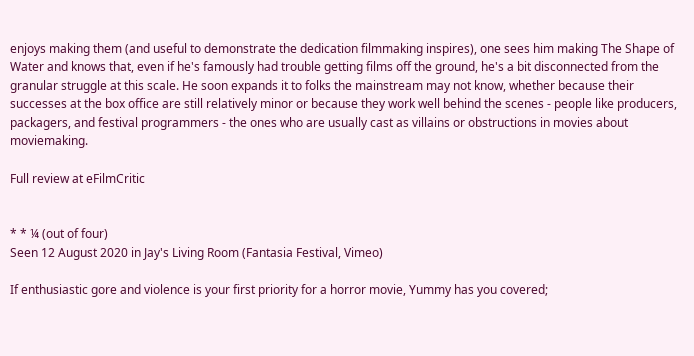enjoys making them (and useful to demonstrate the dedication filmmaking inspires), one sees him making The Shape of Water and knows that, even if he's famously had trouble getting films off the ground, he's a bit disconnected from the granular struggle at this scale. He soon expands it to folks the mainstream may not know, whether because their successes at the box office are still relatively minor or because they work well behind the scenes - people like producers, packagers, and festival programmers - the ones who are usually cast as villains or obstructions in movies about moviemaking.

Full review at eFilmCritic


* * ¼ (out of four)
Seen 12 August 2020 in Jay's Living Room (Fantasia Festival, Vimeo)

If enthusiastic gore and violence is your first priority for a horror movie, Yummy has you covered;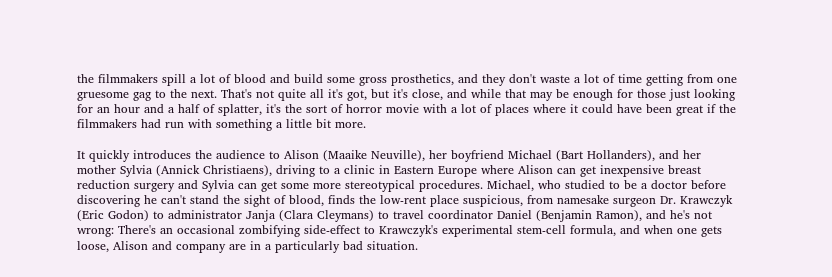the filmmakers spill a lot of blood and build some gross prosthetics, and they don't waste a lot of time getting from one gruesome gag to the next. That's not quite all it's got, but it's close, and while that may be enough for those just looking for an hour and a half of splatter, it's the sort of horror movie with a lot of places where it could have been great if the filmmakers had run with something a little bit more.

It quickly introduces the audience to Alison (Maaike Neuville), her boyfriend Michael (Bart Hollanders), and her mother Sylvia (Annick Christiaens), driving to a clinic in Eastern Europe where Alison can get inexpensive breast reduction surgery and Sylvia can get some more stereotypical procedures. Michael, who studied to be a doctor before discovering he can't stand the sight of blood, finds the low-rent place suspicious, from namesake surgeon Dr. Krawczyk (Eric Godon) to administrator Janja (Clara Cleymans) to travel coordinator Daniel (Benjamin Ramon), and he's not wrong: There's an occasional zombifying side-effect to Krawczyk's experimental stem-cell formula, and when one gets loose, Alison and company are in a particularly bad situation.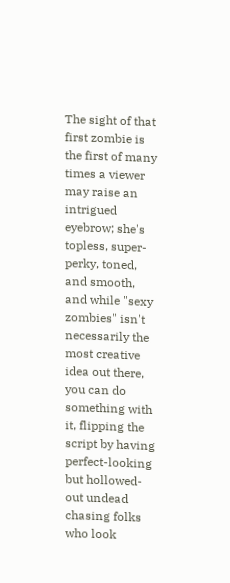The sight of that first zombie is the first of many times a viewer may raise an intrigued eyebrow; she's topless, super-perky, toned, and smooth, and while "sexy zombies" isn't necessarily the most creative idea out there, you can do something with it, flipping the script by having perfect-looking but hollowed-out undead chasing folks who look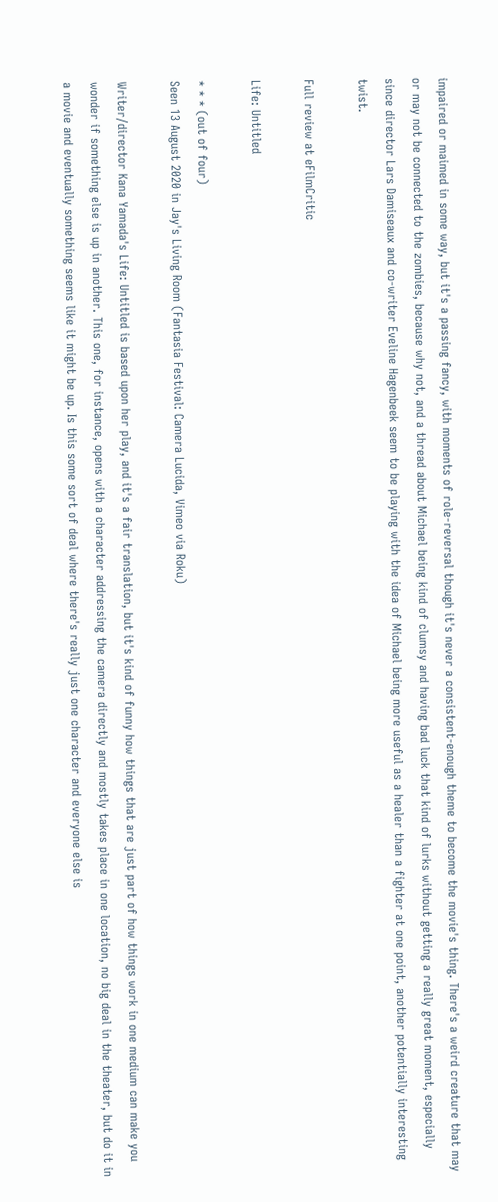impaired or maimed in some way, but it's a passing fancy, with moments of role-reversal though it's never a consistent-enough theme to become the movie's thing. There's a weird creature that may or may not be connected to the zombies, because why not, and a thread about Michael being kind of clumsy and having bad luck that kind of lurks without getting a really great moment, especially since director Lars Damiseaux and co-writer Eveline Hagenbeek seem to be playing with the idea of Michael being more useful as a healer than a fighter at one point, another potentially interesting twist.

Full review at eFilmCritic

Life: Untitled

* * * (out of four)
Seen 13 August 2020 in Jay's Living Room (Fantasia Festival: Camera Lucida, Vimeo via Roku)

Writer/director Kana Yamada's Life: Untitled is based upon her play, and it's a fair translation, but it's kind of funny how things that are just part of how things work in one medium can make you wonder if something else is up in another. This one, for instance, opens with a character addressing the camera directly and mostly takes place in one location, no big deal in the theater, but do it in a movie and eventually something seems like it might be up. Is this some sort of deal where there's really just one character and everyone else is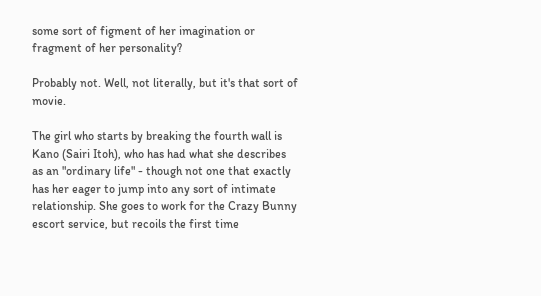some sort of figment of her imagination or fragment of her personality?

Probably not. Well, not literally, but it's that sort of movie.

The girl who starts by breaking the fourth wall is Kano (Sairi Itoh), who has had what she describes as an "ordinary life" - though not one that exactly has her eager to jump into any sort of intimate relationship. She goes to work for the Crazy Bunny escort service, but recoils the first time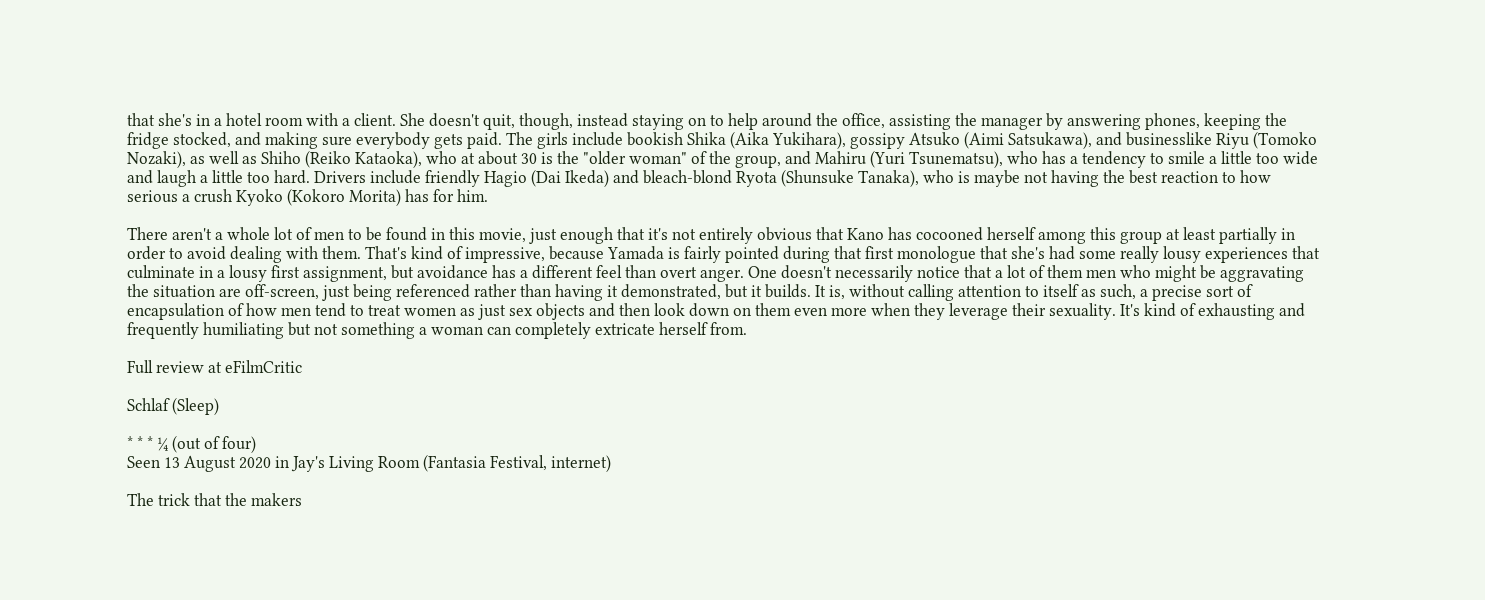that she's in a hotel room with a client. She doesn't quit, though, instead staying on to help around the office, assisting the manager by answering phones, keeping the fridge stocked, and making sure everybody gets paid. The girls include bookish Shika (Aika Yukihara), gossipy Atsuko (Aimi Satsukawa), and businesslike Riyu (Tomoko Nozaki), as well as Shiho (Reiko Kataoka), who at about 30 is the "older woman" of the group, and Mahiru (Yuri Tsunematsu), who has a tendency to smile a little too wide and laugh a little too hard. Drivers include friendly Hagio (Dai Ikeda) and bleach-blond Ryota (Shunsuke Tanaka), who is maybe not having the best reaction to how serious a crush Kyoko (Kokoro Morita) has for him.

There aren't a whole lot of men to be found in this movie, just enough that it's not entirely obvious that Kano has cocooned herself among this group at least partially in order to avoid dealing with them. That's kind of impressive, because Yamada is fairly pointed during that first monologue that she's had some really lousy experiences that culminate in a lousy first assignment, but avoidance has a different feel than overt anger. One doesn't necessarily notice that a lot of them men who might be aggravating the situation are off-screen, just being referenced rather than having it demonstrated, but it builds. It is, without calling attention to itself as such, a precise sort of encapsulation of how men tend to treat women as just sex objects and then look down on them even more when they leverage their sexuality. It's kind of exhausting and frequently humiliating but not something a woman can completely extricate herself from.

Full review at eFilmCritic

Schlaf (Sleep)

* * * ¼ (out of four)
Seen 13 August 2020 in Jay's Living Room (Fantasia Festival, internet)

The trick that the makers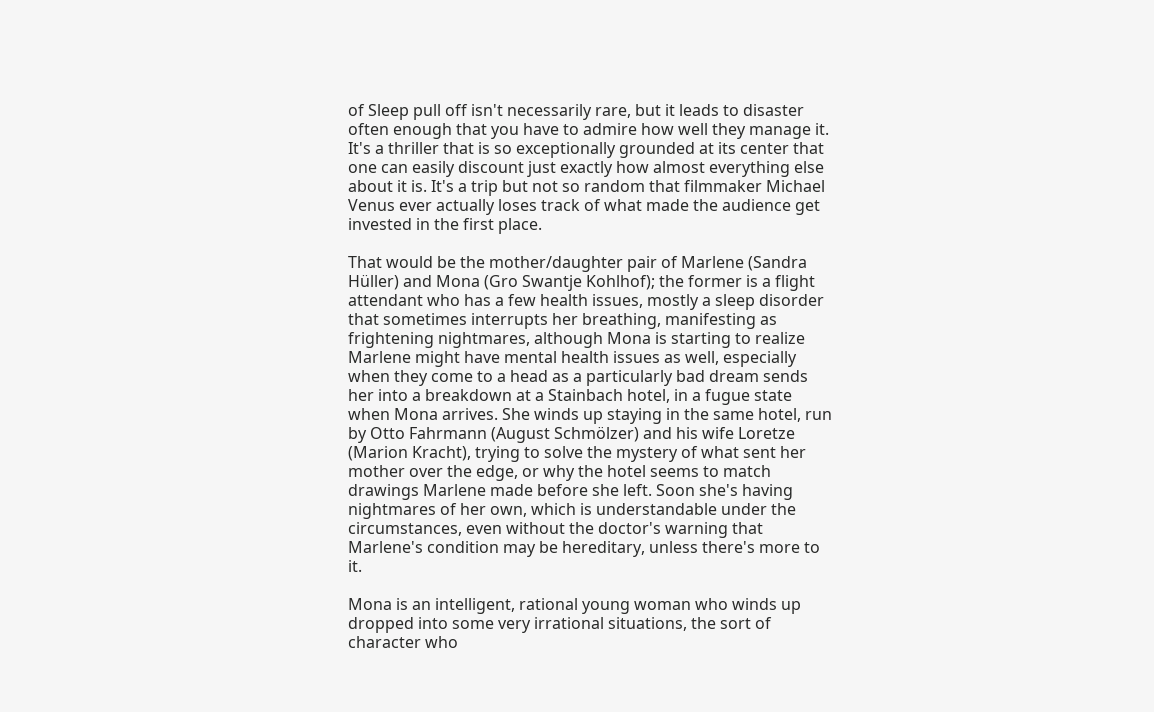of Sleep pull off isn't necessarily rare, but it leads to disaster often enough that you have to admire how well they manage it. It's a thriller that is so exceptionally grounded at its center that one can easily discount just exactly how almost everything else about it is. It's a trip but not so random that filmmaker Michael Venus ever actually loses track of what made the audience get invested in the first place.

That would be the mother/daughter pair of Marlene (Sandra Hüller) and Mona (Gro Swantje Kohlhof); the former is a flight attendant who has a few health issues, mostly a sleep disorder that sometimes interrupts her breathing, manifesting as frightening nightmares, although Mona is starting to realize Marlene might have mental health issues as well, especially when they come to a head as a particularly bad dream sends her into a breakdown at a Stainbach hotel, in a fugue state when Mona arrives. She winds up staying in the same hotel, run by Otto Fahrmann (August Schmölzer) and his wife Loretze (Marion Kracht), trying to solve the mystery of what sent her mother over the edge, or why the hotel seems to match drawings Marlene made before she left. Soon she's having nightmares of her own, which is understandable under the circumstances, even without the doctor's warning that Marlene's condition may be hereditary, unless there's more to it.

Mona is an intelligent, rational young woman who winds up dropped into some very irrational situations, the sort of character who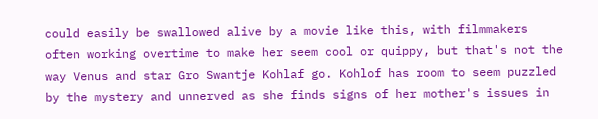could easily be swallowed alive by a movie like this, with filmmakers often working overtime to make her seem cool or quippy, but that's not the way Venus and star Gro Swantje Kohlaf go. Kohlof has room to seem puzzled by the mystery and unnerved as she finds signs of her mother's issues in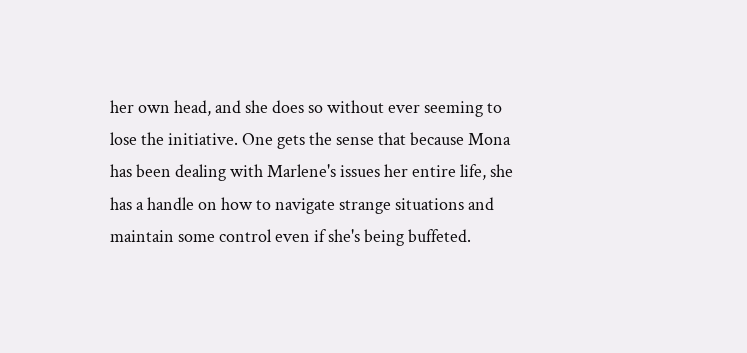her own head, and she does so without ever seeming to lose the initiative. One gets the sense that because Mona has been dealing with Marlene's issues her entire life, she has a handle on how to navigate strange situations and maintain some control even if she's being buffeted.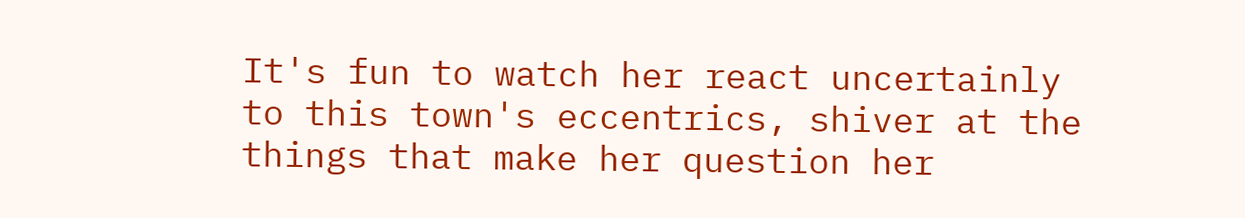It's fun to watch her react uncertainly to this town's eccentrics, shiver at the things that make her question her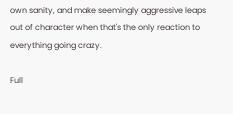own sanity, and make seemingly aggressive leaps out of character when that's the only reaction to everything going crazy.

Full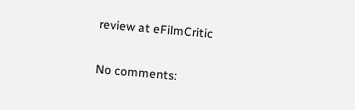review at eFilmCritic

No comments: